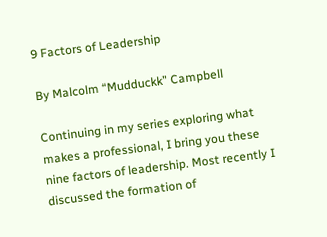9 Factors of Leadership

By Malcolm “Mudduckk” Campbell

Continuing in my series exploring what makes a professional, I bring you these nine factors of leadership. Most recently I discussed the formation of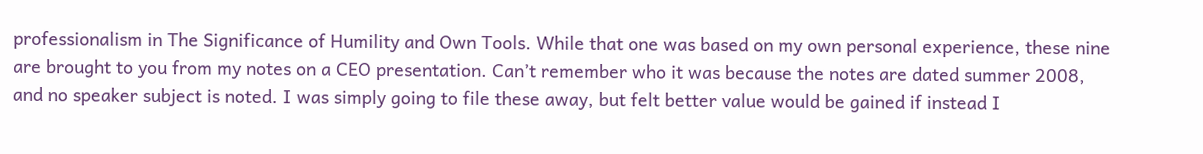professionalism in The Significance of Humility and Own Tools. While that one was based on my own personal experience, these nine are brought to you from my notes on a CEO presentation. Can’t remember who it was because the notes are dated summer 2008, and no speaker subject is noted. I was simply going to file these away, but felt better value would be gained if instead I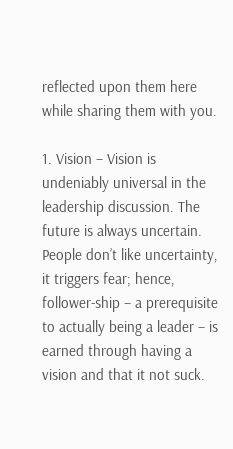reflected upon them here while sharing them with you.

1. Vision – Vision is undeniably universal in the leadership discussion. The future is always uncertain. People don’t like uncertainty, it triggers fear; hence, follower-ship – a prerequisite to actually being a leader – is earned through having a vision and that it not suck.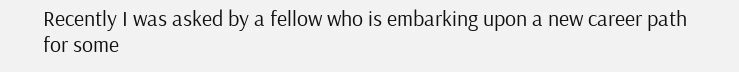Recently I was asked by a fellow who is embarking upon a new career path for some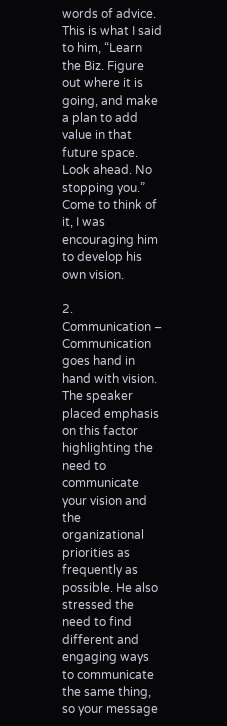words of advice. This is what I said to him, “Learn the Biz. Figure out where it is going, and make a plan to add value in that future space. Look ahead. No stopping you.” Come to think of it, I was encouraging him to develop his own vision.

2. Communication – Communication goes hand in hand with vision. The speaker placed emphasis on this factor highlighting the need to communicate your vision and the organizational priorities as frequently as possible. He also stressed the need to find different and engaging ways to communicate the same thing, so your message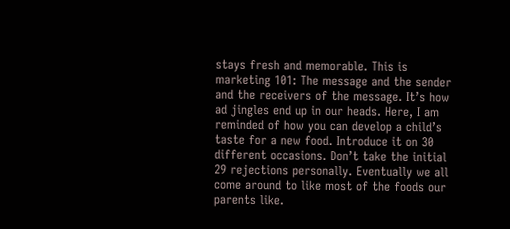stays fresh and memorable. This is marketing 101: The message and the sender and the receivers of the message. It’s how ad jingles end up in our heads. Here, I am reminded of how you can develop a child’s taste for a new food. Introduce it on 30 different occasions. Don’t take the initial 29 rejections personally. Eventually we all come around to like most of the foods our parents like.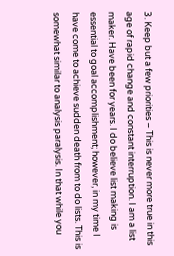3. Keep but a few priorities – This is never more true in this age of rapid change and constant interruption. I am a list maker. Have been for years. I do believe list making is essential to goal accomplishment; however, in my time I have come to achieve sudden death from to do lists. This is somewhat similar to analysis paralysis. In that while you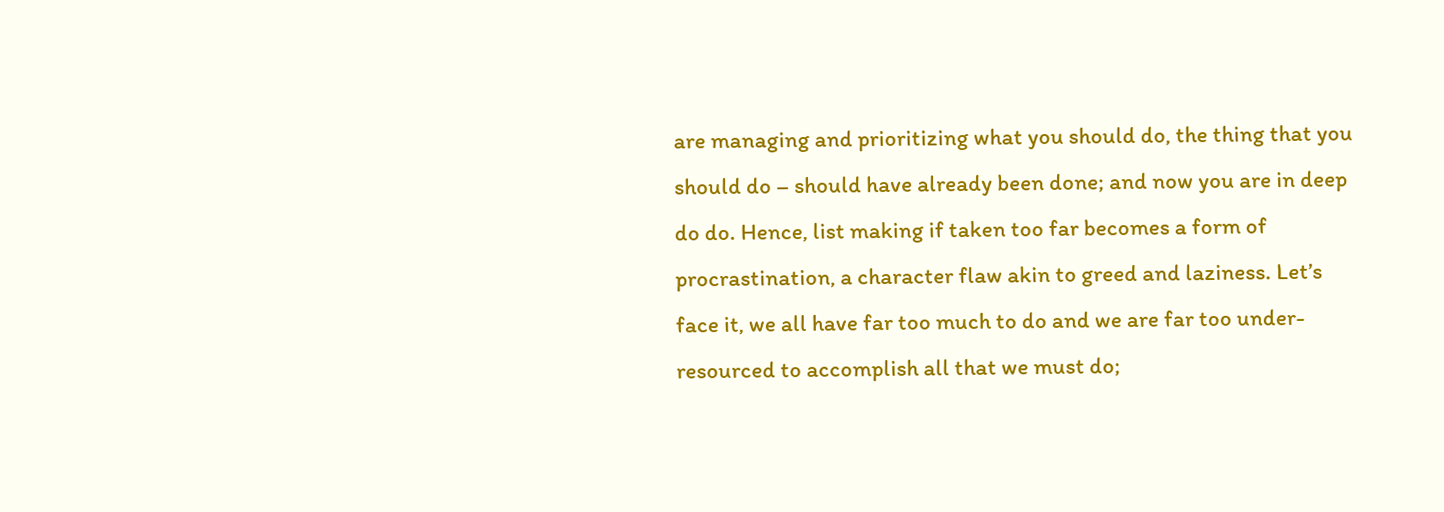are managing and prioritizing what you should do, the thing that you should do – should have already been done; and now you are in deep do do. Hence, list making if taken too far becomes a form of procrastination, a character flaw akin to greed and laziness. Let’s face it, we all have far too much to do and we are far too under-resourced to accomplish all that we must do;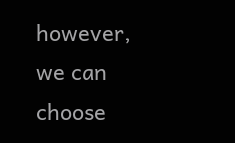however, we can choose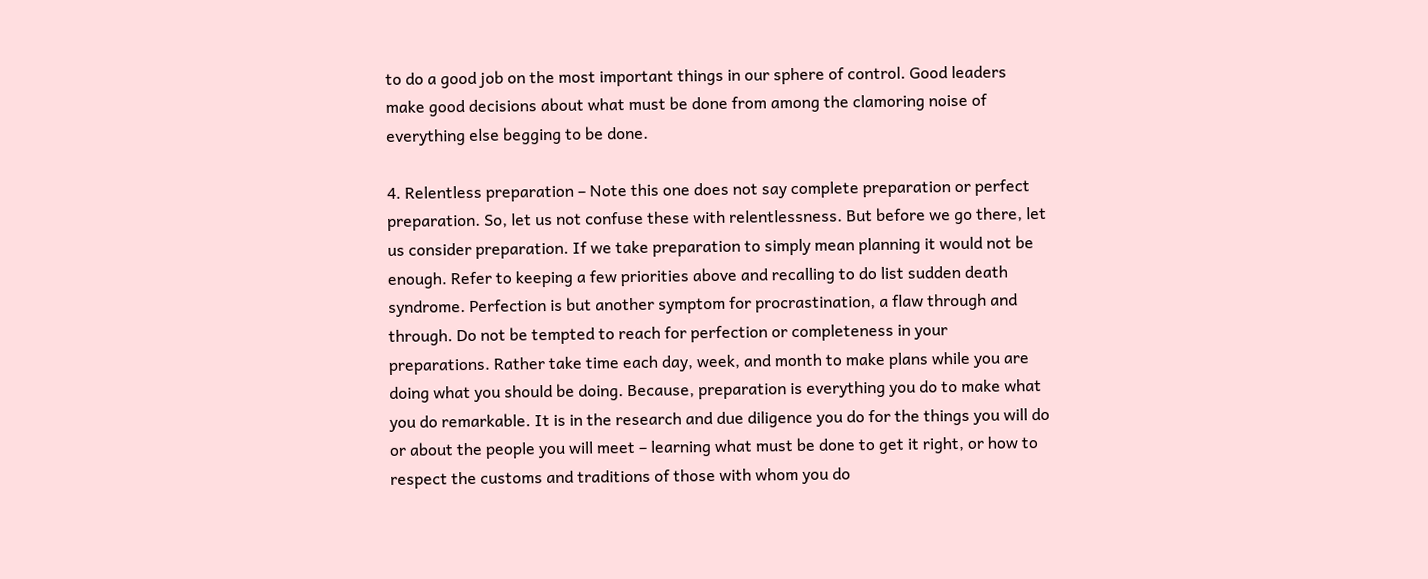to do a good job on the most important things in our sphere of control. Good leaders make good decisions about what must be done from among the clamoring noise of everything else begging to be done.

4. Relentless preparation – Note this one does not say complete preparation or perfect preparation. So, let us not confuse these with relentlessness. But before we go there, let us consider preparation. If we take preparation to simply mean planning it would not be enough. Refer to keeping a few priorities above and recalling to do list sudden death syndrome. Perfection is but another symptom for procrastination, a flaw through and through. Do not be tempted to reach for perfection or completeness in your preparations. Rather take time each day, week, and month to make plans while you are doing what you should be doing. Because, preparation is everything you do to make what you do remarkable. It is in the research and due diligence you do for the things you will do or about the people you will meet – learning what must be done to get it right, or how to respect the customs and traditions of those with whom you do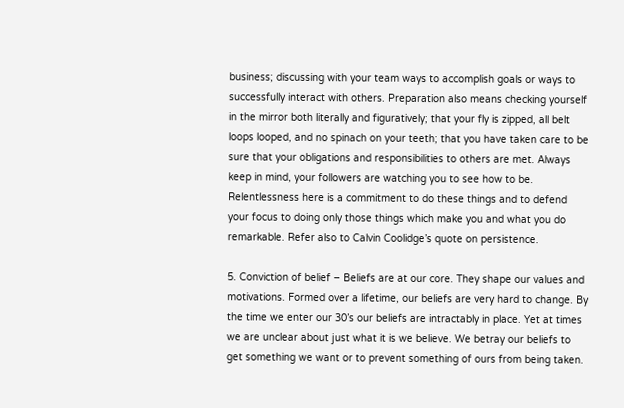business; discussing with your team ways to accomplish goals or ways to successfully interact with others. Preparation also means checking yourself in the mirror both literally and figuratively; that your fly is zipped, all belt loops looped, and no spinach on your teeth; that you have taken care to be sure that your obligations and responsibilities to others are met. Always keep in mind, your followers are watching you to see how to be. Relentlessness here is a commitment to do these things and to defend your focus to doing only those things which make you and what you do remarkable. Refer also to Calvin Coolidge’s quote on persistence.

5. Conviction of belief – Beliefs are at our core. They shape our values and motivations. Formed over a lifetime, our beliefs are very hard to change. By the time we enter our 30’s our beliefs are intractably in place. Yet at times we are unclear about just what it is we believe. We betray our beliefs to get something we want or to prevent something of ours from being taken.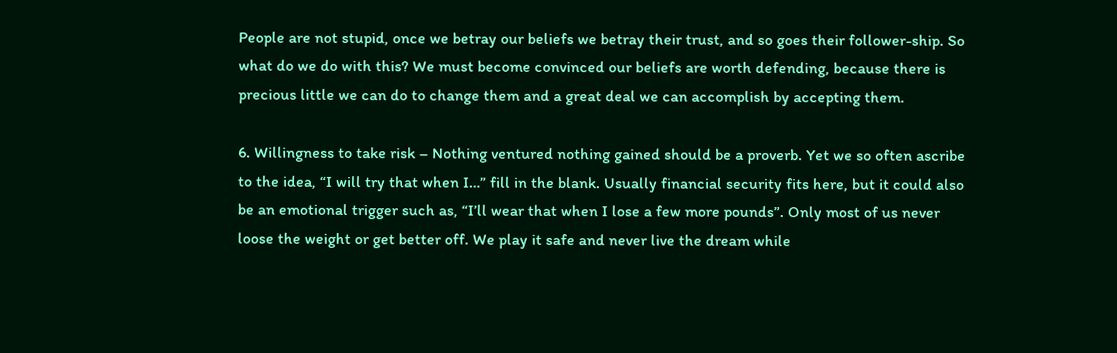People are not stupid, once we betray our beliefs we betray their trust, and so goes their follower-ship. So what do we do with this? We must become convinced our beliefs are worth defending, because there is precious little we can do to change them and a great deal we can accomplish by accepting them.

6. Willingness to take risk – Nothing ventured nothing gained should be a proverb. Yet we so often ascribe to the idea, “I will try that when I…” fill in the blank. Usually financial security fits here, but it could also be an emotional trigger such as, “I’ll wear that when I lose a few more pounds”. Only most of us never loose the weight or get better off. We play it safe and never live the dream while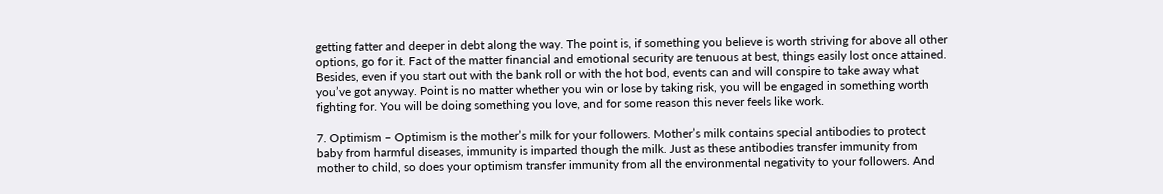getting fatter and deeper in debt along the way. The point is, if something you believe is worth striving for above all other options, go for it. Fact of the matter financial and emotional security are tenuous at best, things easily lost once attained. Besides, even if you start out with the bank roll or with the hot bod, events can and will conspire to take away what you’ve got anyway. Point is no matter whether you win or lose by taking risk, you will be engaged in something worth fighting for. You will be doing something you love, and for some reason this never feels like work.

7. Optimism – Optimism is the mother’s milk for your followers. Mother’s milk contains special antibodies to protect baby from harmful diseases, immunity is imparted though the milk. Just as these antibodies transfer immunity from mother to child, so does your optimism transfer immunity from all the environmental negativity to your followers. And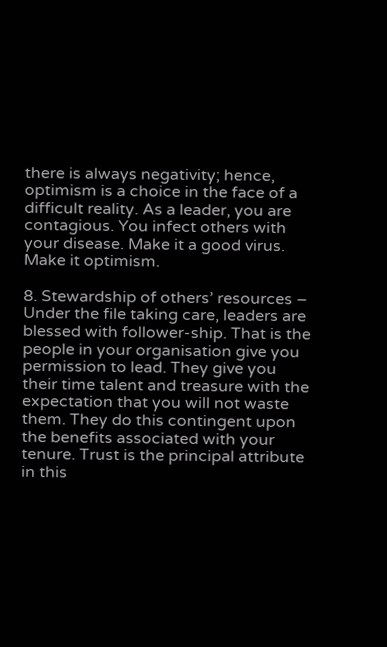there is always negativity; hence, optimism is a choice in the face of a difficult reality. As a leader, you are contagious. You infect others with your disease. Make it a good virus. Make it optimism.

8. Stewardship of others’ resources – Under the file taking care, leaders are blessed with follower-ship. That is the people in your organisation give you permission to lead. They give you their time talent and treasure with the expectation that you will not waste them. They do this contingent upon the benefits associated with your tenure. Trust is the principal attribute in this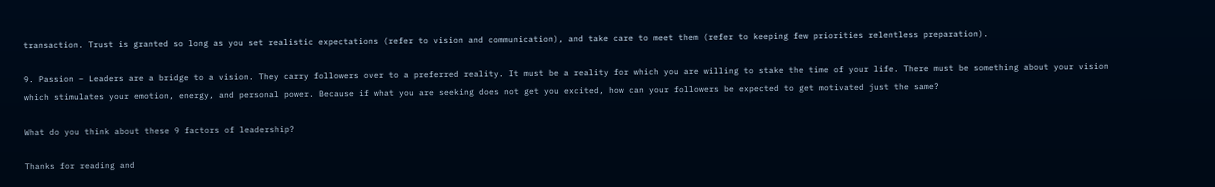transaction. Trust is granted so long as you set realistic expectations (refer to vision and communication), and take care to meet them (refer to keeping few priorities relentless preparation).

9. Passion – Leaders are a bridge to a vision. They carry followers over to a preferred reality. It must be a reality for which you are willing to stake the time of your life. There must be something about your vision which stimulates your emotion, energy, and personal power. Because if what you are seeking does not get you excited, how can your followers be expected to get motivated just the same?

What do you think about these 9 factors of leadership?

Thanks for reading and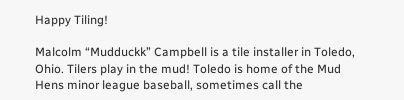Happy Tiling!

Malcolm “Mudduckk” Campbell is a tile installer in Toledo, Ohio. Tilers play in the mud! Toledo is home of the Mud Hens minor league baseball, sometimes call the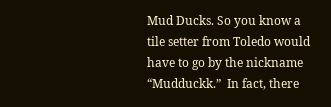Mud Ducks. So you know a tile setter from Toledo would have to go by the nickname “Mudduckk.”  In fact, there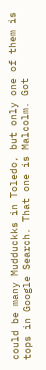could be many Mudduckks in Toledo, but only one of them is tops in Google Search. That one is Malcolm. Got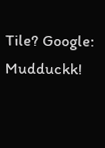Tile? Google: Mudduckk!